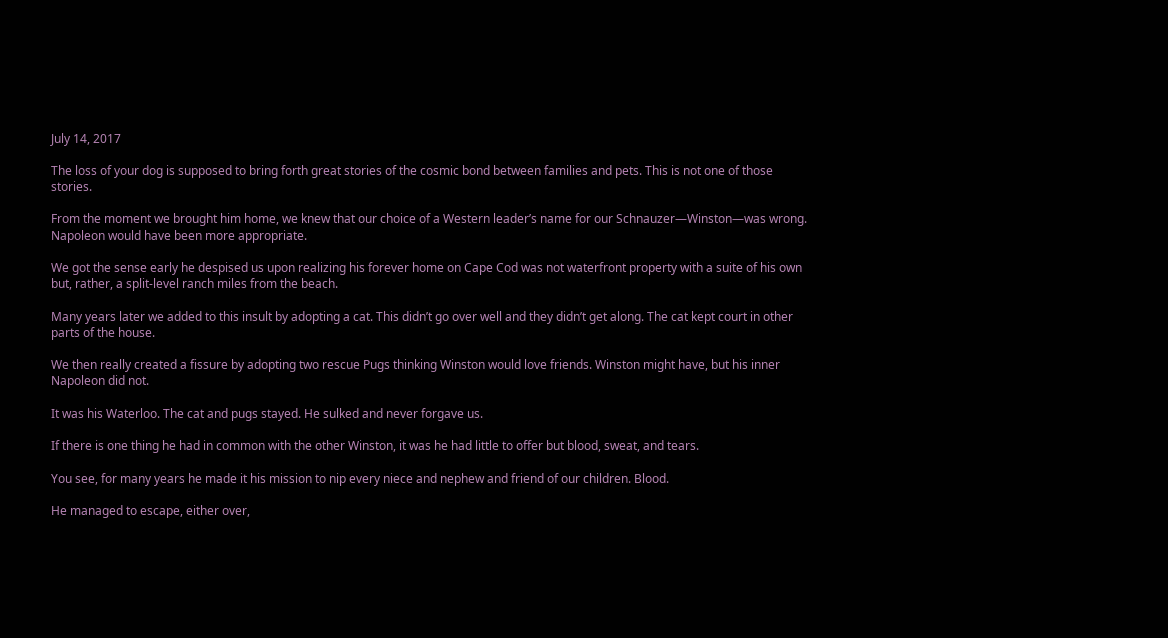July 14, 2017

The loss of your dog is supposed to bring forth great stories of the cosmic bond between families and pets. This is not one of those stories.

From the moment we brought him home, we knew that our choice of a Western leader’s name for our Schnauzer—Winston—was wrong. Napoleon would have been more appropriate.

We got the sense early he despised us upon realizing his forever home on Cape Cod was not waterfront property with a suite of his own but, rather, a split-level ranch miles from the beach.

Many years later we added to this insult by adopting a cat. This didn’t go over well and they didn’t get along. The cat kept court in other parts of the house.

We then really created a fissure by adopting two rescue Pugs thinking Winston would love friends. Winston might have, but his inner Napoleon did not.

It was his Waterloo. The cat and pugs stayed. He sulked and never forgave us.

If there is one thing he had in common with the other Winston, it was he had little to offer but blood, sweat, and tears.

You see, for many years he made it his mission to nip every niece and nephew and friend of our children. Blood.

He managed to escape, either over,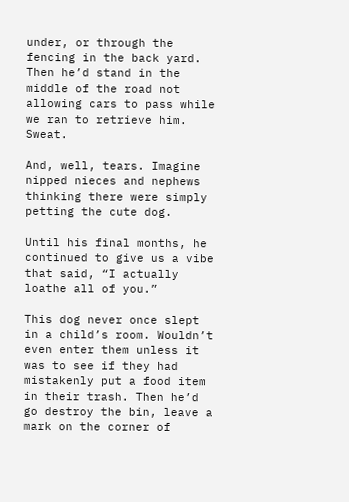under, or through the fencing in the back yard. Then he’d stand in the middle of the road not allowing cars to pass while we ran to retrieve him. Sweat.

And, well, tears. Imagine nipped nieces and nephews thinking there were simply petting the cute dog.

Until his final months, he continued to give us a vibe that said, “I actually loathe all of you.”

This dog never once slept in a child’s room. Wouldn’t even enter them unless it was to see if they had mistakenly put a food item in their trash. Then he’d go destroy the bin, leave a mark on the corner of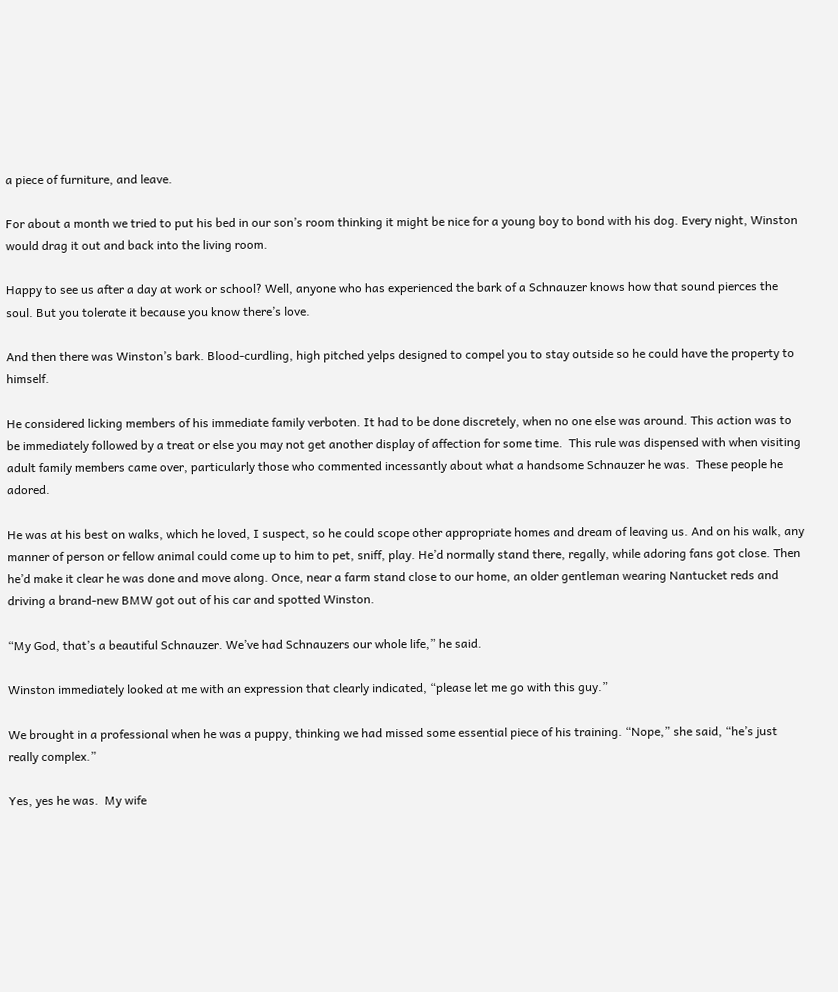a piece of furniture, and leave.

For about a month we tried to put his bed in our son’s room thinking it might be nice for a young boy to bond with his dog. Every night, Winston would drag it out and back into the living room.

Happy to see us after a day at work or school? Well, anyone who has experienced the bark of a Schnauzer knows how that sound pierces the soul. But you tolerate it because you know there’s love.

And then there was Winston’s bark. Blood-curdling, high pitched yelps designed to compel you to stay outside so he could have the property to himself.

He considered licking members of his immediate family verboten. It had to be done discretely, when no one else was around. This action was to be immediately followed by a treat or else you may not get another display of affection for some time.  This rule was dispensed with when visiting adult family members came over, particularly those who commented incessantly about what a handsome Schnauzer he was.  These people he adored.

He was at his best on walks, which he loved, I suspect, so he could scope other appropriate homes and dream of leaving us. And on his walk, any manner of person or fellow animal could come up to him to pet, sniff, play. He’d normally stand there, regally, while adoring fans got close. Then he’d make it clear he was done and move along. Once, near a farm stand close to our home, an older gentleman wearing Nantucket reds and driving a brand-new BMW got out of his car and spotted Winston.

“My God, that’s a beautiful Schnauzer. We’ve had Schnauzers our whole life,” he said.

Winston immediately looked at me with an expression that clearly indicated, “please let me go with this guy.”

We brought in a professional when he was a puppy, thinking we had missed some essential piece of his training. “Nope,” she said, “he’s just really complex.”

Yes, yes he was.  My wife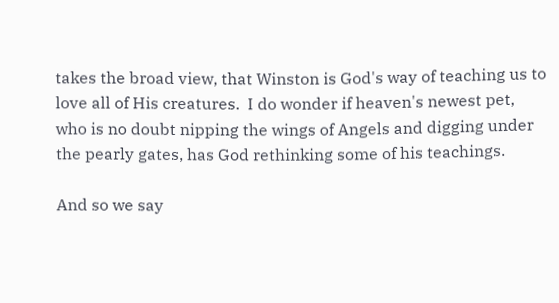takes the broad view, that Winston is God's way of teaching us to love all of His creatures.  I do wonder if heaven's newest pet, who is no doubt nipping the wings of Angels and digging under the pearly gates, has God rethinking some of his teachings.

And so we say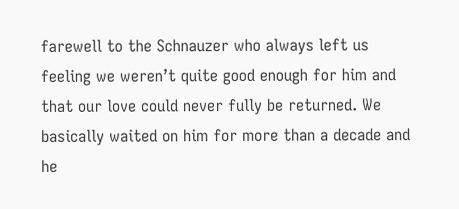farewell to the Schnauzer who always left us feeling we weren’t quite good enough for him and that our love could never fully be returned. We basically waited on him for more than a decade and he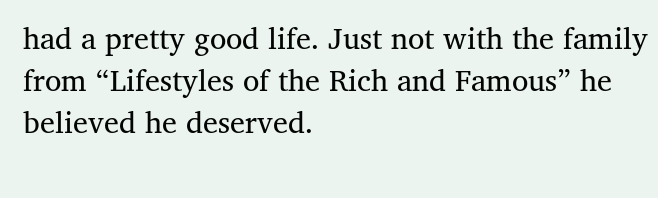had a pretty good life. Just not with the family from “Lifestyles of the Rich and Famous” he believed he deserved.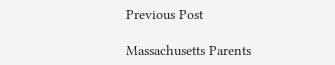Previous Post

Massachusetts Parents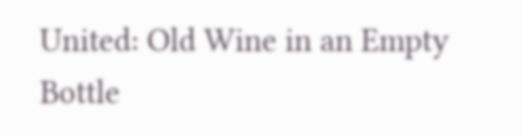United: Old Wine in an Empty Bottle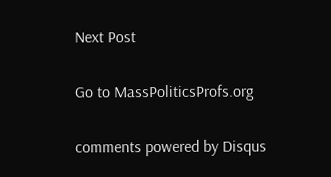Next Post

Go to MassPoliticsProfs.org

comments powered by Disqus